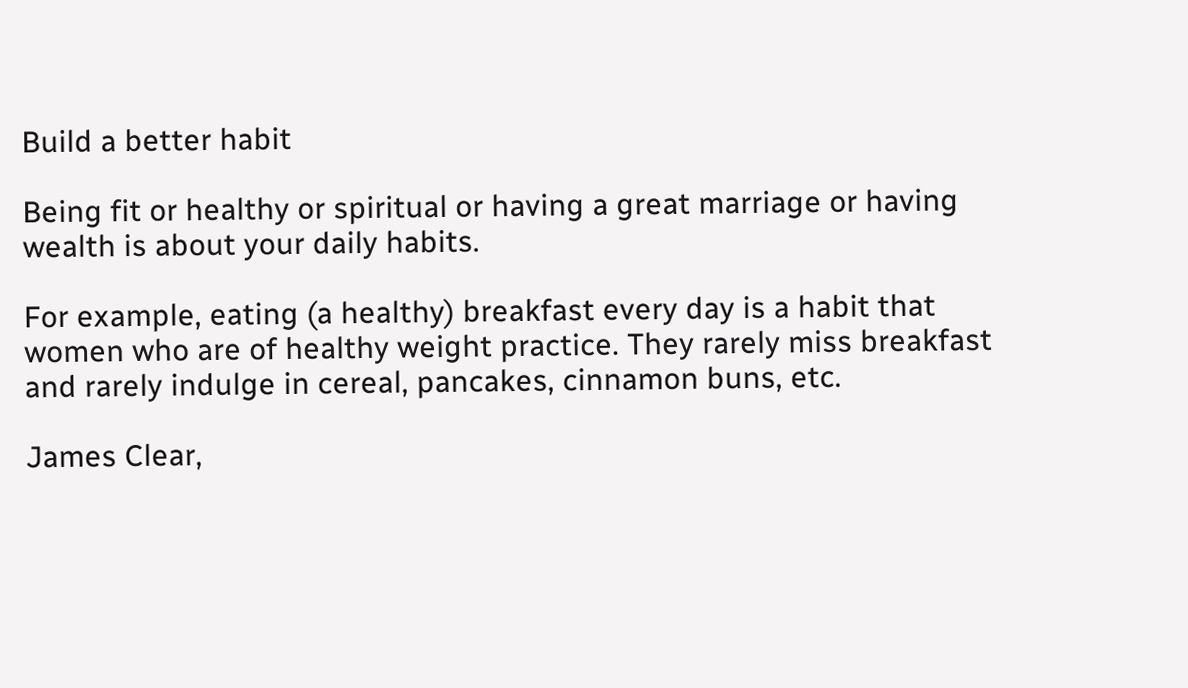Build a better habit

Being fit or healthy or spiritual or having a great marriage or having wealth is about your daily habits.

For example, eating (a healthy) breakfast every day is a habit that women who are of healthy weight practice. They rarely miss breakfast and rarely indulge in cereal, pancakes, cinnamon buns, etc.

James Clear,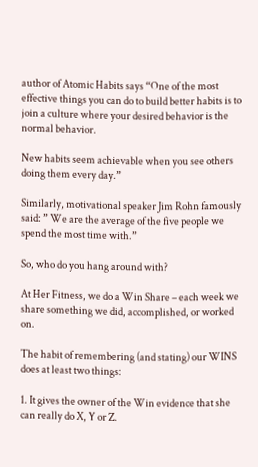author of Atomic Habits says “One of the most effective things you can do to build better habits is to join a culture where your desired behavior is the normal behavior.

New habits seem achievable when you see others doing them every day.”

Similarly, motivational speaker Jim Rohn famously said: ” We are the average of the five people we spend the most time with.”

So, who do you hang around with?

At Her Fitness, we do a Win Share – each week we share something we did, accomplished, or worked on.

The habit of remembering (and stating) our WINS does at least two things:

1. It gives the owner of the Win evidence that she can really do X, Y or Z.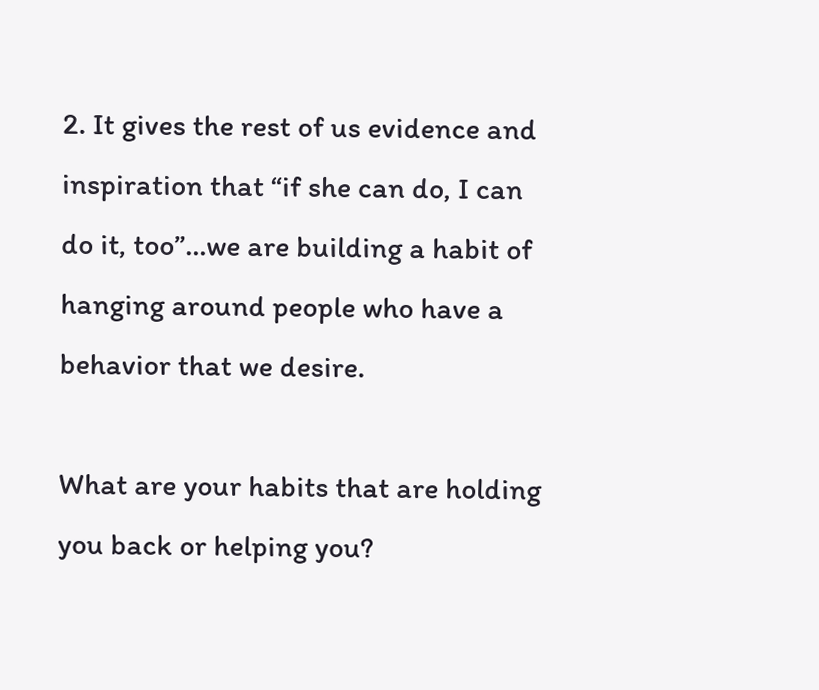2. It gives the rest of us evidence and inspiration that “if she can do, I can do it, too”…we are building a habit of hanging around people who have a behavior that we desire.

What are your habits that are holding you back or helping you?